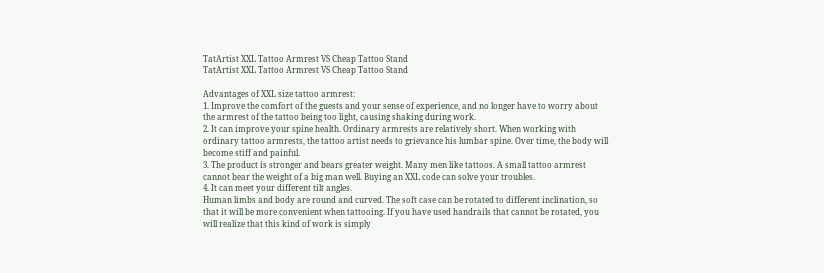TatArtist XXL Tattoo Armrest VS Cheap Tattoo Stand
TatArtist XXL Tattoo Armrest VS Cheap Tattoo Stand

Advantages of XXL size tattoo armrest:
1. Improve the comfort of the guests and your sense of experience, and no longer have to worry about the armrest of the tattoo being too light, causing shaking during work.
2. It can improve your spine health. Ordinary armrests are relatively short. When working with ordinary tattoo armrests, the tattoo artist needs to grievance his lumbar spine. Over time, the body will become stiff and painful.
3. The product is stronger and bears greater weight. Many men like tattoos. A small tattoo armrest cannot bear the weight of a big man well. Buying an XXL code can solve your troubles.
4. It can meet your different tilt angles.
Human limbs and body are round and curved. The soft case can be rotated to different inclination, so that it will be more convenient when tattooing. If you have used handrails that cannot be rotated, you will realize that this kind of work is simply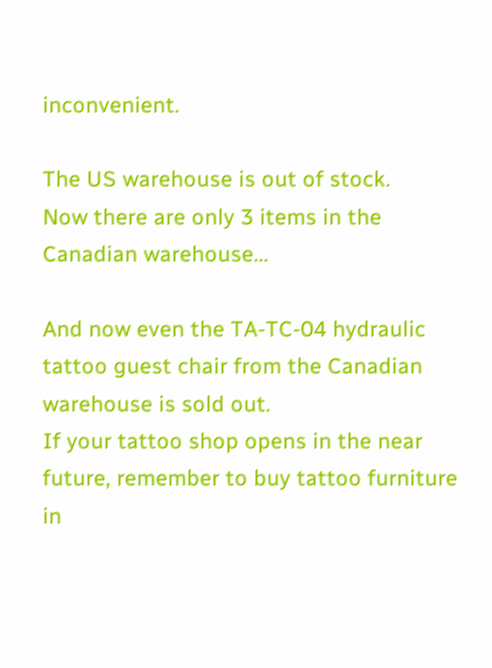inconvenient.

The US warehouse is out of stock.
Now there are only 3 items in the Canadian warehouse...

And now even the TA-TC-04 hydraulic tattoo guest chair from the Canadian warehouse is sold out.
If your tattoo shop opens in the near future, remember to buy tattoo furniture in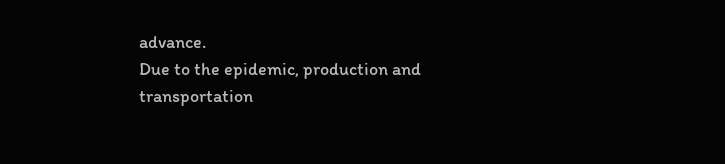advance.
Due to the epidemic, production and transportation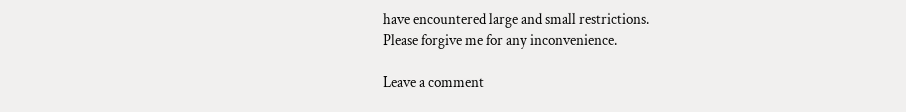have encountered large and small restrictions.
Please forgive me for any inconvenience.

Leave a comment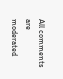All comments are moderated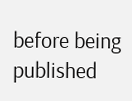before being published